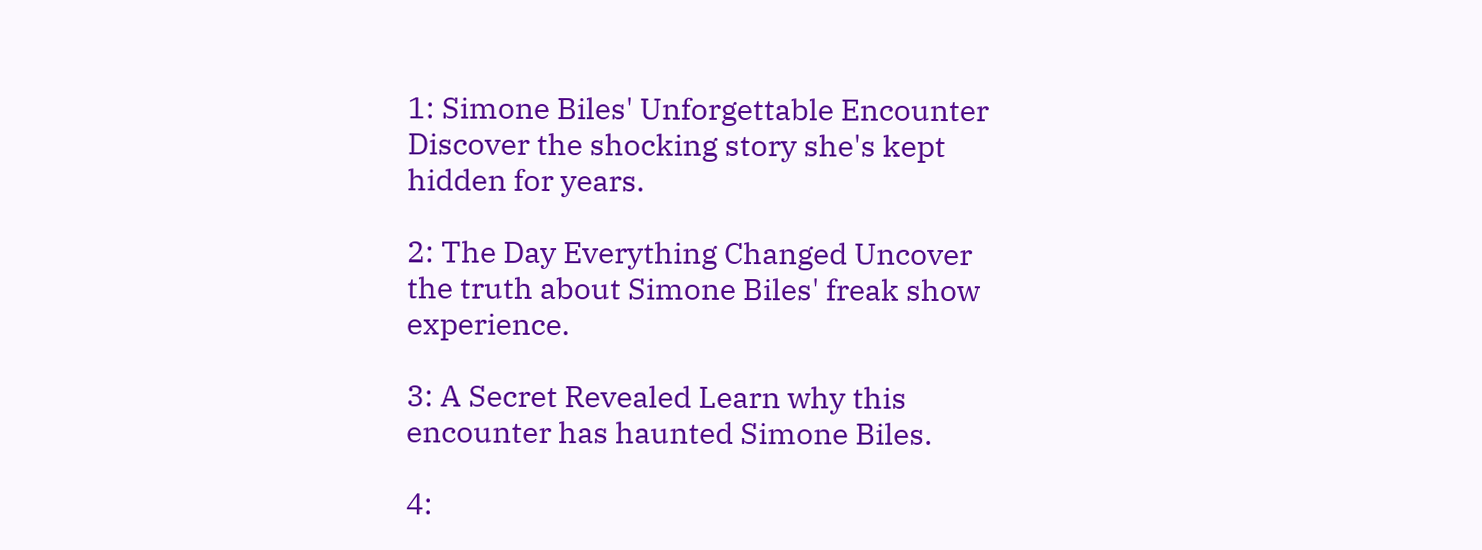1: Simone Biles' Unforgettable Encounter Discover the shocking story she's kept hidden for years.

2: The Day Everything Changed Uncover the truth about Simone Biles' freak show experience.

3: A Secret Revealed Learn why this encounter has haunted Simone Biles.

4: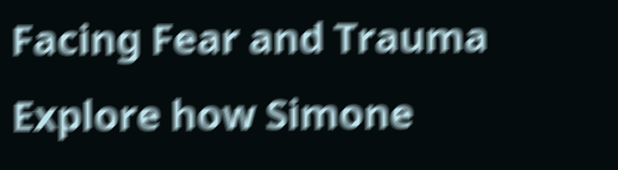Facing Fear and Trauma Explore how Simone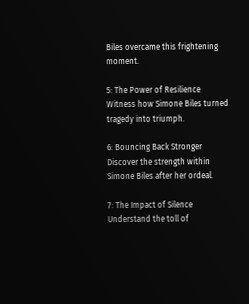Biles overcame this frightening moment.

5: The Power of Resilience Witness how Simone Biles turned tragedy into triumph.

6: Bouncing Back Stronger Discover the strength within Simone Biles after her ordeal.

7: The Impact of Silence Understand the toll of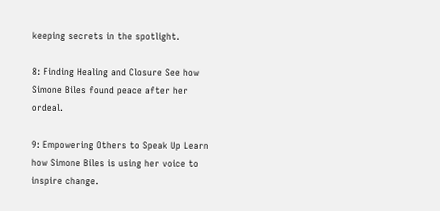keeping secrets in the spotlight.

8: Finding Healing and Closure See how Simone Biles found peace after her ordeal.

9: Empowering Others to Speak Up Learn how Simone Biles is using her voice to inspire change.